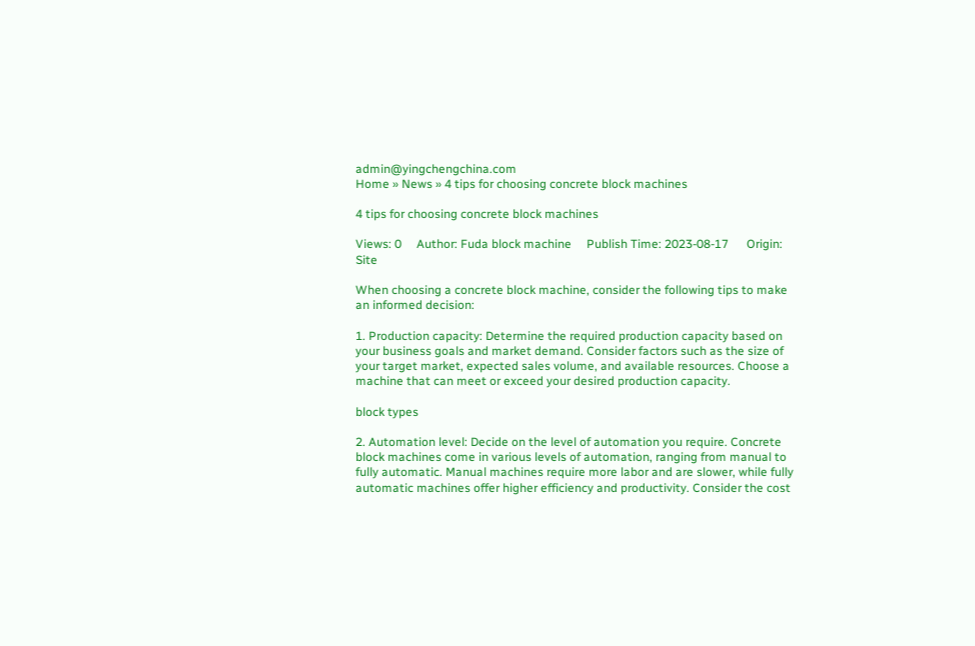admin@yingchengchina.com
Home » News » 4 tips for choosing concrete block machines

4 tips for choosing concrete block machines

Views: 0     Author: Fuda block machine     Publish Time: 2023-08-17      Origin: Site

When choosing a concrete block machine, consider the following tips to make an informed decision:

1. Production capacity: Determine the required production capacity based on your business goals and market demand. Consider factors such as the size of your target market, expected sales volume, and available resources. Choose a machine that can meet or exceed your desired production capacity.

block types

2. Automation level: Decide on the level of automation you require. Concrete block machines come in various levels of automation, ranging from manual to fully automatic. Manual machines require more labor and are slower, while fully automatic machines offer higher efficiency and productivity. Consider the cost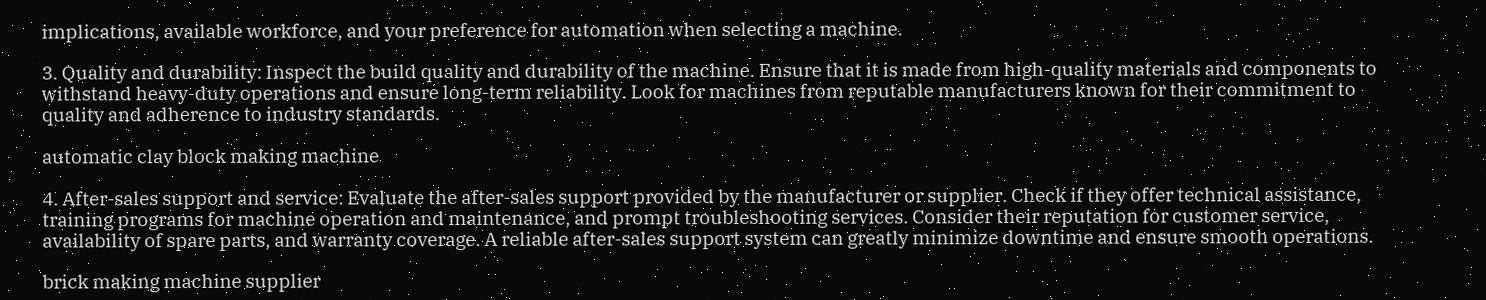implications, available workforce, and your preference for automation when selecting a machine.

3. Quality and durability: Inspect the build quality and durability of the machine. Ensure that it is made from high-quality materials and components to withstand heavy-duty operations and ensure long-term reliability. Look for machines from reputable manufacturers known for their commitment to quality and adherence to industry standards.

automatic clay block making machine

4. After-sales support and service: Evaluate the after-sales support provided by the manufacturer or supplier. Check if they offer technical assistance, training programs for machine operation and maintenance, and prompt troubleshooting services. Consider their reputation for customer service, availability of spare parts, and warranty coverage. A reliable after-sales support system can greatly minimize downtime and ensure smooth operations.

brick making machine supplier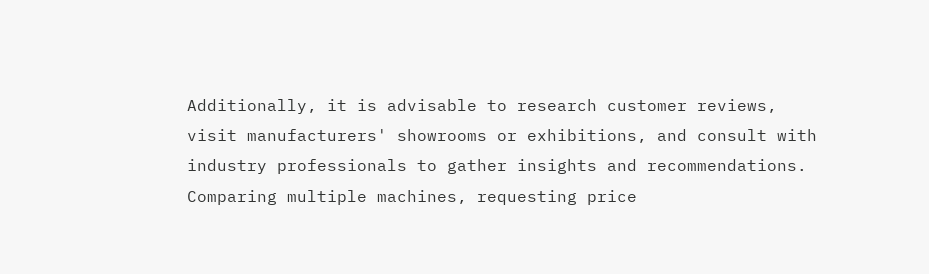Additionally, it is advisable to research customer reviews, visit manufacturers' showrooms or exhibitions, and consult with industry professionals to gather insights and recommendations. Comparing multiple machines, requesting price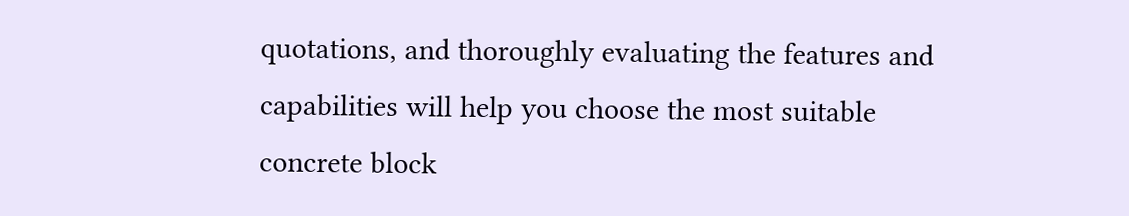quotations, and thoroughly evaluating the features and capabilities will help you choose the most suitable concrete block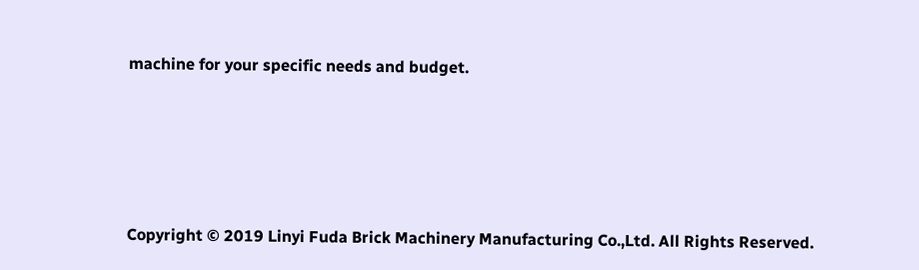machine for your specific needs and budget.





Copyright © 2019 Linyi Fuda Brick Machinery Manufacturing Co.,Ltd. All Rights Reserved.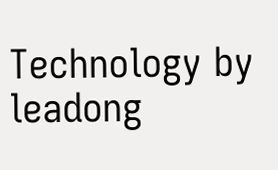Technology by leadong